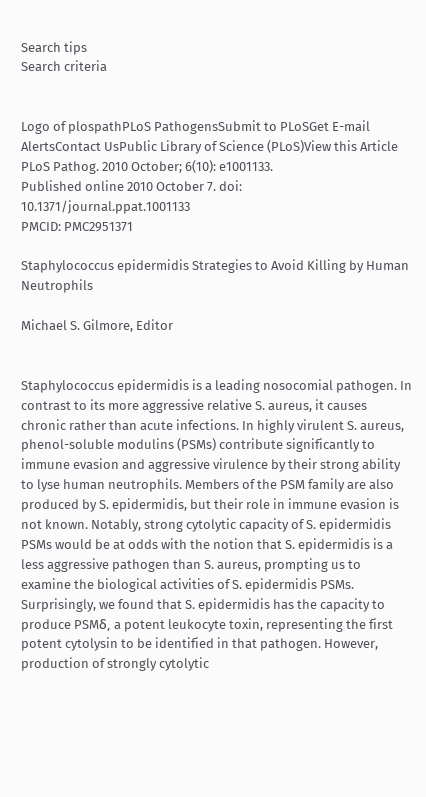Search tips
Search criteria


Logo of plospathPLoS PathogensSubmit to PLoSGet E-mail AlertsContact UsPublic Library of Science (PLoS)View this Article
PLoS Pathog. 2010 October; 6(10): e1001133.
Published online 2010 October 7. doi:  10.1371/journal.ppat.1001133
PMCID: PMC2951371

Staphylococcus epidermidis Strategies to Avoid Killing by Human Neutrophils

Michael S. Gilmore, Editor


Staphylococcus epidermidis is a leading nosocomial pathogen. In contrast to its more aggressive relative S. aureus, it causes chronic rather than acute infections. In highly virulent S. aureus, phenol-soluble modulins (PSMs) contribute significantly to immune evasion and aggressive virulence by their strong ability to lyse human neutrophils. Members of the PSM family are also produced by S. epidermidis, but their role in immune evasion is not known. Notably, strong cytolytic capacity of S. epidermidis PSMs would be at odds with the notion that S. epidermidis is a less aggressive pathogen than S. aureus, prompting us to examine the biological activities of S. epidermidis PSMs. Surprisingly, we found that S. epidermidis has the capacity to produce PSMδ, a potent leukocyte toxin, representing the first potent cytolysin to be identified in that pathogen. However, production of strongly cytolytic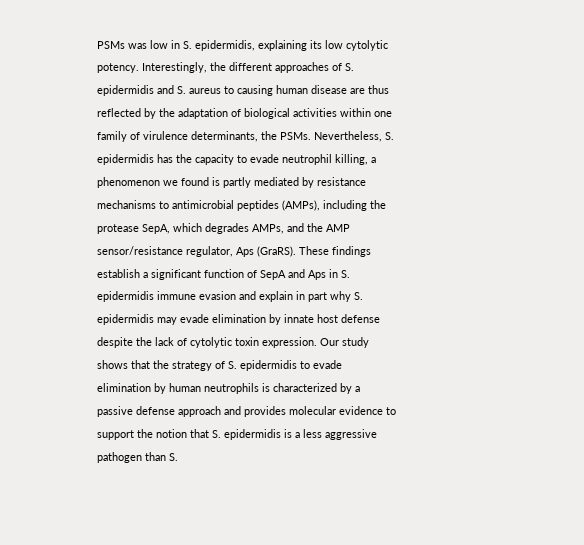PSMs was low in S. epidermidis, explaining its low cytolytic potency. Interestingly, the different approaches of S. epidermidis and S. aureus to causing human disease are thus reflected by the adaptation of biological activities within one family of virulence determinants, the PSMs. Nevertheless, S. epidermidis has the capacity to evade neutrophil killing, a phenomenon we found is partly mediated by resistance mechanisms to antimicrobial peptides (AMPs), including the protease SepA, which degrades AMPs, and the AMP sensor/resistance regulator, Aps (GraRS). These findings establish a significant function of SepA and Aps in S. epidermidis immune evasion and explain in part why S. epidermidis may evade elimination by innate host defense despite the lack of cytolytic toxin expression. Our study shows that the strategy of S. epidermidis to evade elimination by human neutrophils is characterized by a passive defense approach and provides molecular evidence to support the notion that S. epidermidis is a less aggressive pathogen than S.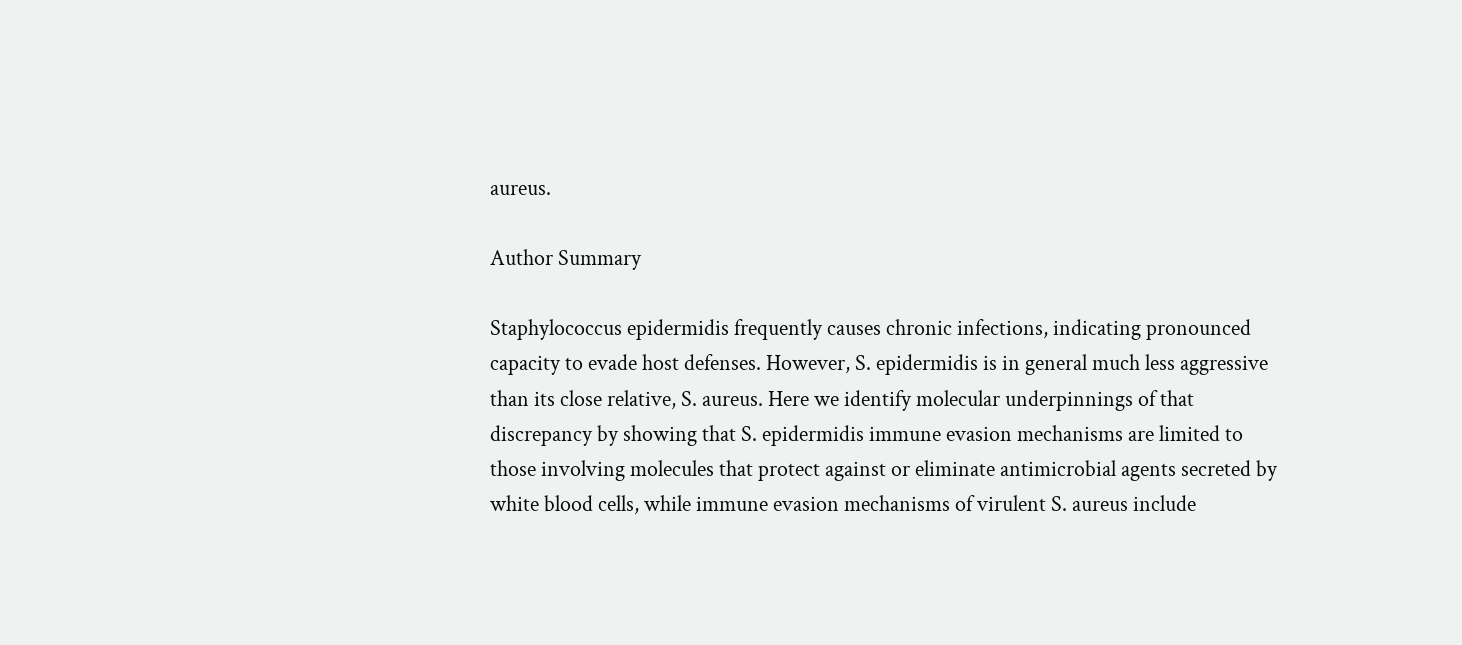aureus.

Author Summary

Staphylococcus epidermidis frequently causes chronic infections, indicating pronounced capacity to evade host defenses. However, S. epidermidis is in general much less aggressive than its close relative, S. aureus. Here we identify molecular underpinnings of that discrepancy by showing that S. epidermidis immune evasion mechanisms are limited to those involving molecules that protect against or eliminate antimicrobial agents secreted by white blood cells, while immune evasion mechanisms of virulent S. aureus include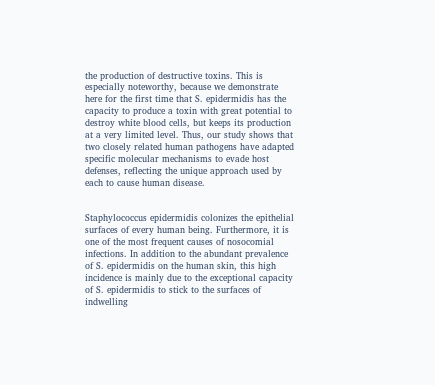the production of destructive toxins. This is especially noteworthy, because we demonstrate here for the first time that S. epidermidis has the capacity to produce a toxin with great potential to destroy white blood cells, but keeps its production at a very limited level. Thus, our study shows that two closely related human pathogens have adapted specific molecular mechanisms to evade host defenses, reflecting the unique approach used by each to cause human disease.


Staphylococcus epidermidis colonizes the epithelial surfaces of every human being. Furthermore, it is one of the most frequent causes of nosocomial infections. In addition to the abundant prevalence of S. epidermidis on the human skin, this high incidence is mainly due to the exceptional capacity of S. epidermidis to stick to the surfaces of indwelling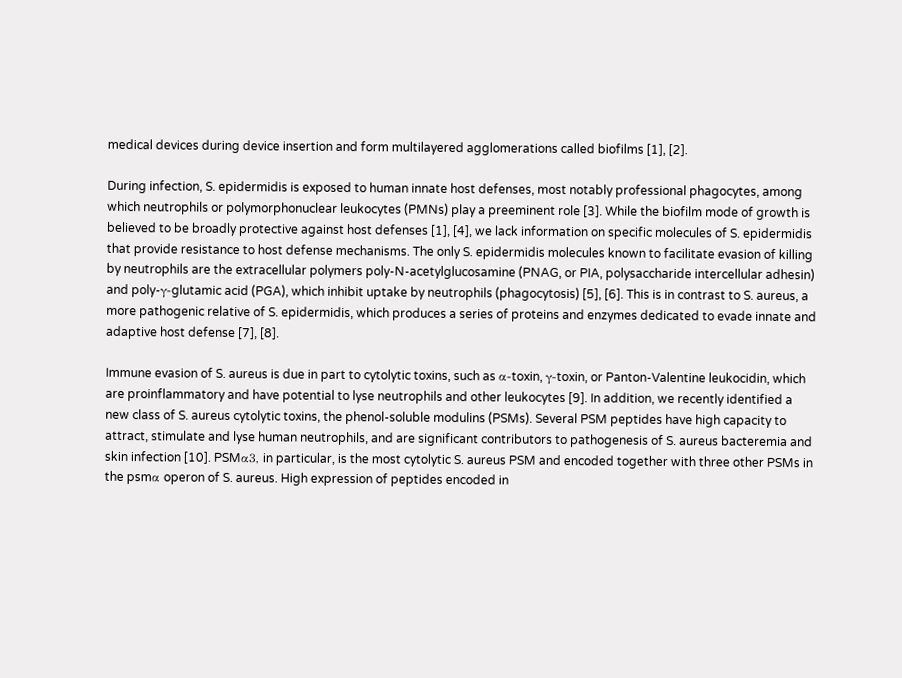medical devices during device insertion and form multilayered agglomerations called biofilms [1], [2].

During infection, S. epidermidis is exposed to human innate host defenses, most notably professional phagocytes, among which neutrophils or polymorphonuclear leukocytes (PMNs) play a preeminent role [3]. While the biofilm mode of growth is believed to be broadly protective against host defenses [1], [4], we lack information on specific molecules of S. epidermidis that provide resistance to host defense mechanisms. The only S. epidermidis molecules known to facilitate evasion of killing by neutrophils are the extracellular polymers poly-N-acetylglucosamine (PNAG, or PIA, polysaccharide intercellular adhesin) and poly-γ-glutamic acid (PGA), which inhibit uptake by neutrophils (phagocytosis) [5], [6]. This is in contrast to S. aureus, a more pathogenic relative of S. epidermidis, which produces a series of proteins and enzymes dedicated to evade innate and adaptive host defense [7], [8].

Immune evasion of S. aureus is due in part to cytolytic toxins, such as α-toxin, γ-toxin, or Panton-Valentine leukocidin, which are proinflammatory and have potential to lyse neutrophils and other leukocytes [9]. In addition, we recently identified a new class of S. aureus cytolytic toxins, the phenol-soluble modulins (PSMs). Several PSM peptides have high capacity to attract, stimulate and lyse human neutrophils, and are significant contributors to pathogenesis of S. aureus bacteremia and skin infection [10]. PSMα3, in particular, is the most cytolytic S. aureus PSM and encoded together with three other PSMs in the psmα operon of S. aureus. High expression of peptides encoded in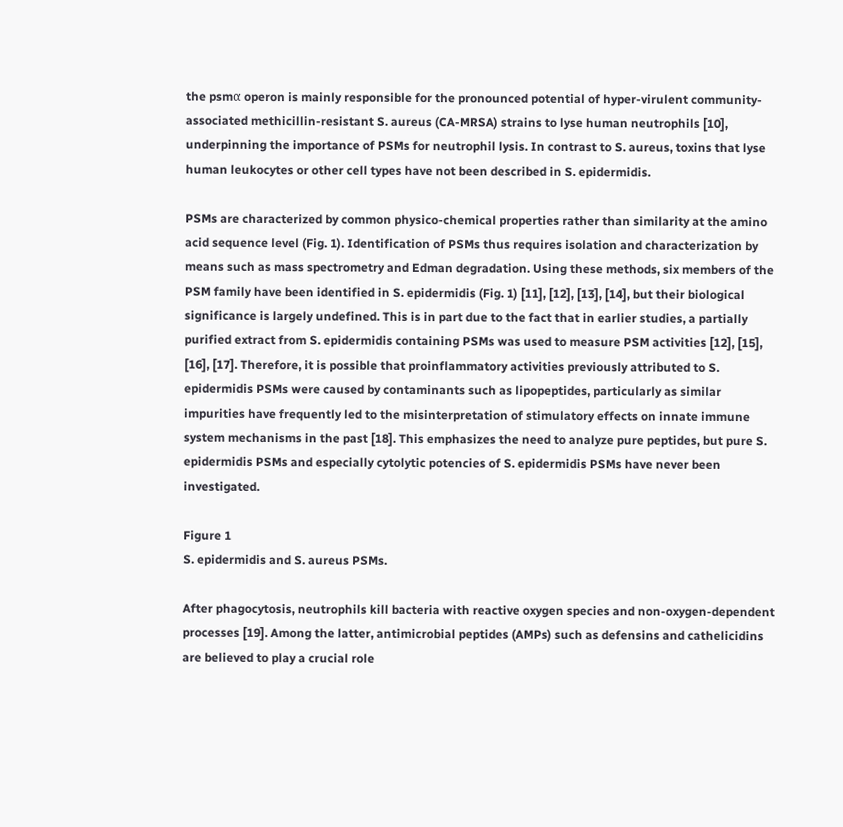the psmα operon is mainly responsible for the pronounced potential of hyper-virulent community-associated methicillin-resistant S. aureus (CA-MRSA) strains to lyse human neutrophils [10], underpinning the importance of PSMs for neutrophil lysis. In contrast to S. aureus, toxins that lyse human leukocytes or other cell types have not been described in S. epidermidis.

PSMs are characterized by common physico-chemical properties rather than similarity at the amino acid sequence level (Fig. 1). Identification of PSMs thus requires isolation and characterization by means such as mass spectrometry and Edman degradation. Using these methods, six members of the PSM family have been identified in S. epidermidis (Fig. 1) [11], [12], [13], [14], but their biological significance is largely undefined. This is in part due to the fact that in earlier studies, a partially purified extract from S. epidermidis containing PSMs was used to measure PSM activities [12], [15], [16], [17]. Therefore, it is possible that proinflammatory activities previously attributed to S. epidermidis PSMs were caused by contaminants such as lipopeptides, particularly as similar impurities have frequently led to the misinterpretation of stimulatory effects on innate immune system mechanisms in the past [18]. This emphasizes the need to analyze pure peptides, but pure S. epidermidis PSMs and especially cytolytic potencies of S. epidermidis PSMs have never been investigated.

Figure 1
S. epidermidis and S. aureus PSMs.

After phagocytosis, neutrophils kill bacteria with reactive oxygen species and non-oxygen-dependent processes [19]. Among the latter, antimicrobial peptides (AMPs) such as defensins and cathelicidins are believed to play a crucial role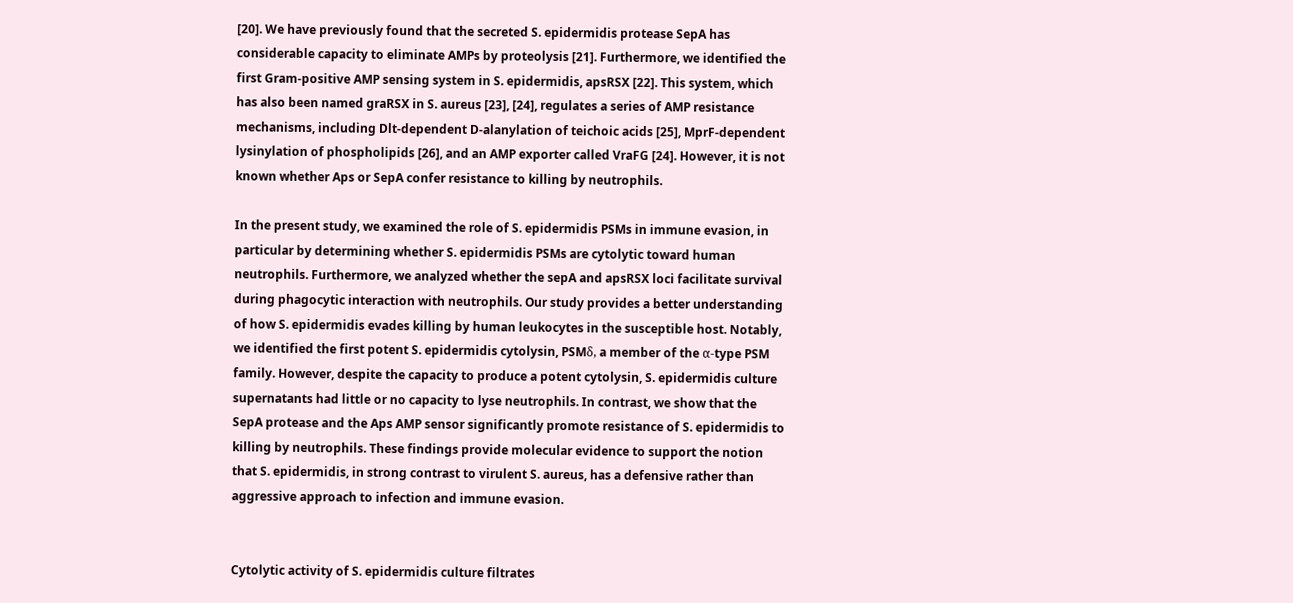[20]. We have previously found that the secreted S. epidermidis protease SepA has considerable capacity to eliminate AMPs by proteolysis [21]. Furthermore, we identified the first Gram-positive AMP sensing system in S. epidermidis, apsRSX [22]. This system, which has also been named graRSX in S. aureus [23], [24], regulates a series of AMP resistance mechanisms, including Dlt-dependent D-alanylation of teichoic acids [25], MprF-dependent lysinylation of phospholipids [26], and an AMP exporter called VraFG [24]. However, it is not known whether Aps or SepA confer resistance to killing by neutrophils.

In the present study, we examined the role of S. epidermidis PSMs in immune evasion, in particular by determining whether S. epidermidis PSMs are cytolytic toward human neutrophils. Furthermore, we analyzed whether the sepA and apsRSX loci facilitate survival during phagocytic interaction with neutrophils. Our study provides a better understanding of how S. epidermidis evades killing by human leukocytes in the susceptible host. Notably, we identified the first potent S. epidermidis cytolysin, PSMδ, a member of the α-type PSM family. However, despite the capacity to produce a potent cytolysin, S. epidermidis culture supernatants had little or no capacity to lyse neutrophils. In contrast, we show that the SepA protease and the Aps AMP sensor significantly promote resistance of S. epidermidis to killing by neutrophils. These findings provide molecular evidence to support the notion that S. epidermidis, in strong contrast to virulent S. aureus, has a defensive rather than aggressive approach to infection and immune evasion.


Cytolytic activity of S. epidermidis culture filtrates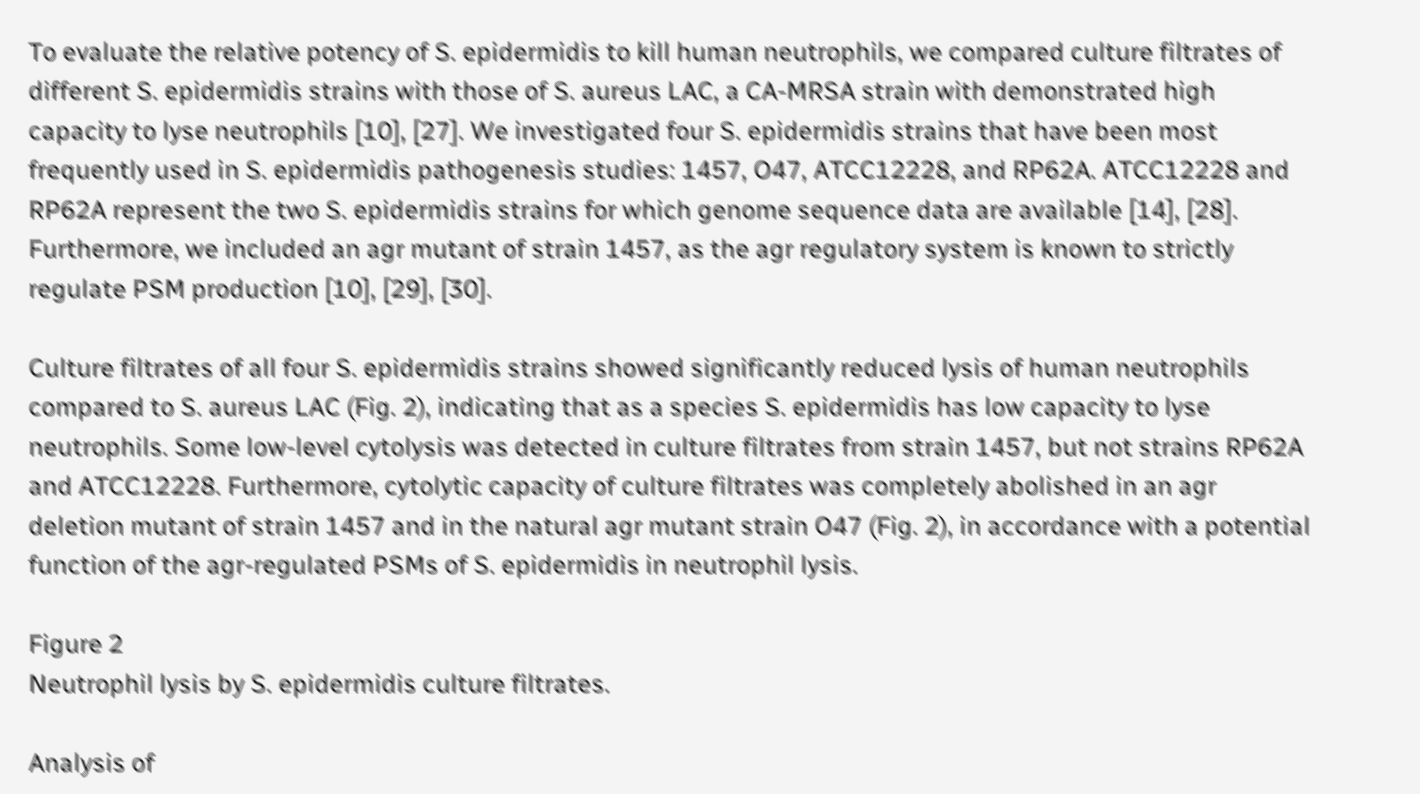To evaluate the relative potency of S. epidermidis to kill human neutrophils, we compared culture filtrates of different S. epidermidis strains with those of S. aureus LAC, a CA-MRSA strain with demonstrated high capacity to lyse neutrophils [10], [27]. We investigated four S. epidermidis strains that have been most frequently used in S. epidermidis pathogenesis studies: 1457, O47, ATCC12228, and RP62A. ATCC12228 and RP62A represent the two S. epidermidis strains for which genome sequence data are available [14], [28]. Furthermore, we included an agr mutant of strain 1457, as the agr regulatory system is known to strictly regulate PSM production [10], [29], [30].

Culture filtrates of all four S. epidermidis strains showed significantly reduced lysis of human neutrophils compared to S. aureus LAC (Fig. 2), indicating that as a species S. epidermidis has low capacity to lyse neutrophils. Some low-level cytolysis was detected in culture filtrates from strain 1457, but not strains RP62A and ATCC12228. Furthermore, cytolytic capacity of culture filtrates was completely abolished in an agr deletion mutant of strain 1457 and in the natural agr mutant strain O47 (Fig. 2), in accordance with a potential function of the agr-regulated PSMs of S. epidermidis in neutrophil lysis.

Figure 2
Neutrophil lysis by S. epidermidis culture filtrates.

Analysis of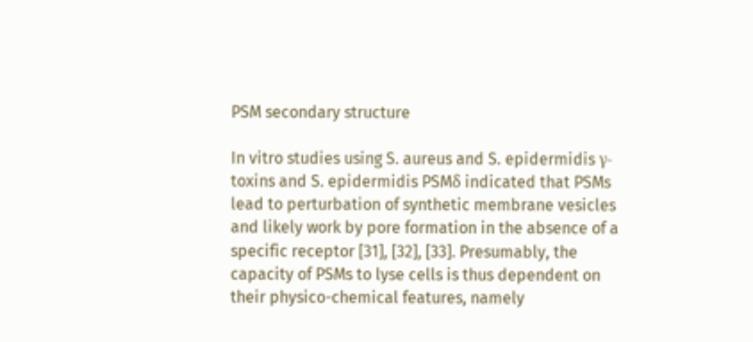PSM secondary structure

In vitro studies using S. aureus and S. epidermidis γ-toxins and S. epidermidis PSMδ indicated that PSMs lead to perturbation of synthetic membrane vesicles and likely work by pore formation in the absence of a specific receptor [31], [32], [33]. Presumably, the capacity of PSMs to lyse cells is thus dependent on their physico-chemical features, namely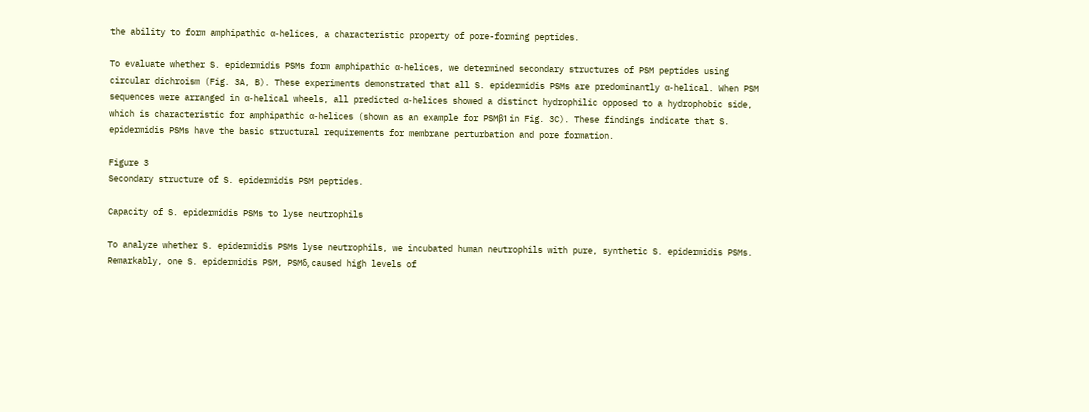the ability to form amphipathic α-helices, a characteristic property of pore-forming peptides.

To evaluate whether S. epidermidis PSMs form amphipathic α-helices, we determined secondary structures of PSM peptides using circular dichroism (Fig. 3A, B). These experiments demonstrated that all S. epidermidis PSMs are predominantly α-helical. When PSM sequences were arranged in α-helical wheels, all predicted α-helices showed a distinct hydrophilic opposed to a hydrophobic side, which is characteristic for amphipathic α-helices (shown as an example for PSMβ1 in Fig. 3C). These findings indicate that S. epidermidis PSMs have the basic structural requirements for membrane perturbation and pore formation.

Figure 3
Secondary structure of S. epidermidis PSM peptides.

Capacity of S. epidermidis PSMs to lyse neutrophils

To analyze whether S. epidermidis PSMs lyse neutrophils, we incubated human neutrophils with pure, synthetic S. epidermidis PSMs. Remarkably, one S. epidermidis PSM, PSMδ, caused high levels of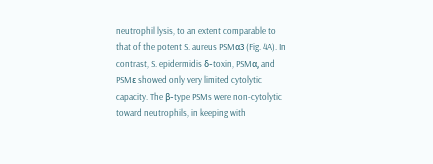neutrophil lysis, to an extent comparable to that of the potent S. aureus PSMα3 (Fig. 4A). In contrast, S. epidermidis δ-toxin, PSMα, and PSMε showed only very limited cytolytic capacity. The β-type PSMs were non-cytolytic toward neutrophils, in keeping with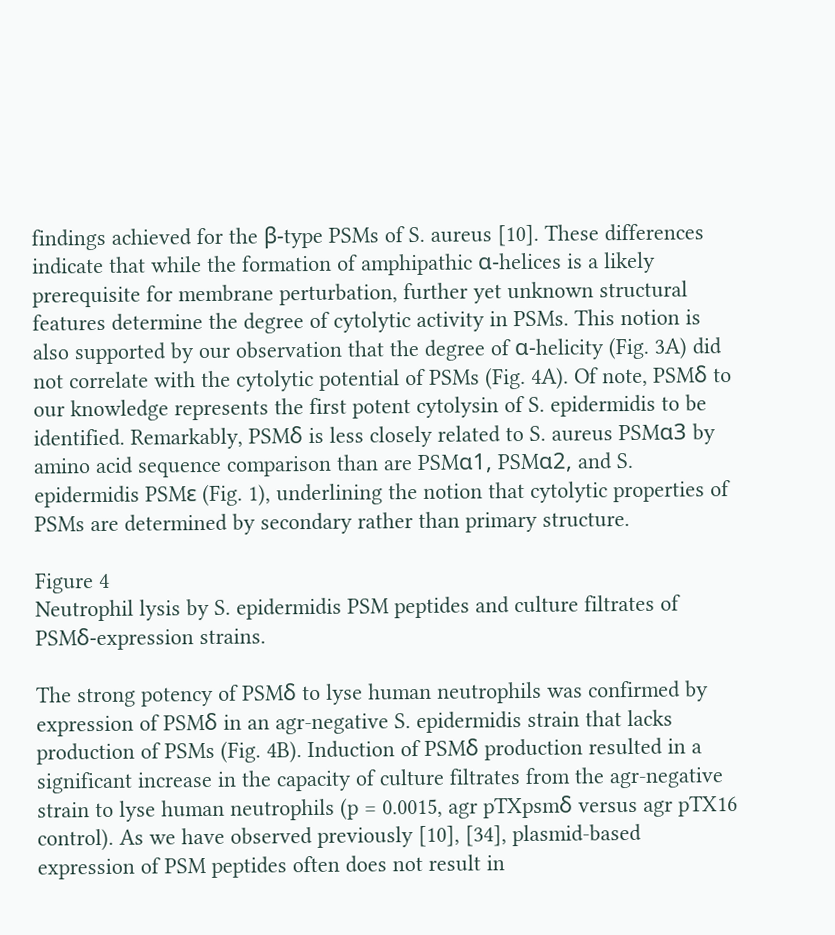findings achieved for the β-type PSMs of S. aureus [10]. These differences indicate that while the formation of amphipathic α-helices is a likely prerequisite for membrane perturbation, further yet unknown structural features determine the degree of cytolytic activity in PSMs. This notion is also supported by our observation that the degree of α-helicity (Fig. 3A) did not correlate with the cytolytic potential of PSMs (Fig. 4A). Of note, PSMδ to our knowledge represents the first potent cytolysin of S. epidermidis to be identified. Remarkably, PSMδ is less closely related to S. aureus PSMα3 by amino acid sequence comparison than are PSMα1, PSMα2, and S. epidermidis PSMε (Fig. 1), underlining the notion that cytolytic properties of PSMs are determined by secondary rather than primary structure.

Figure 4
Neutrophil lysis by S. epidermidis PSM peptides and culture filtrates of PSMδ-expression strains.

The strong potency of PSMδ to lyse human neutrophils was confirmed by expression of PSMδ in an agr-negative S. epidermidis strain that lacks production of PSMs (Fig. 4B). Induction of PSMδ production resulted in a significant increase in the capacity of culture filtrates from the agr-negative strain to lyse human neutrophils (p = 0.0015, agr pTXpsmδ versus agr pTX16 control). As we have observed previously [10], [34], plasmid-based expression of PSM peptides often does not result in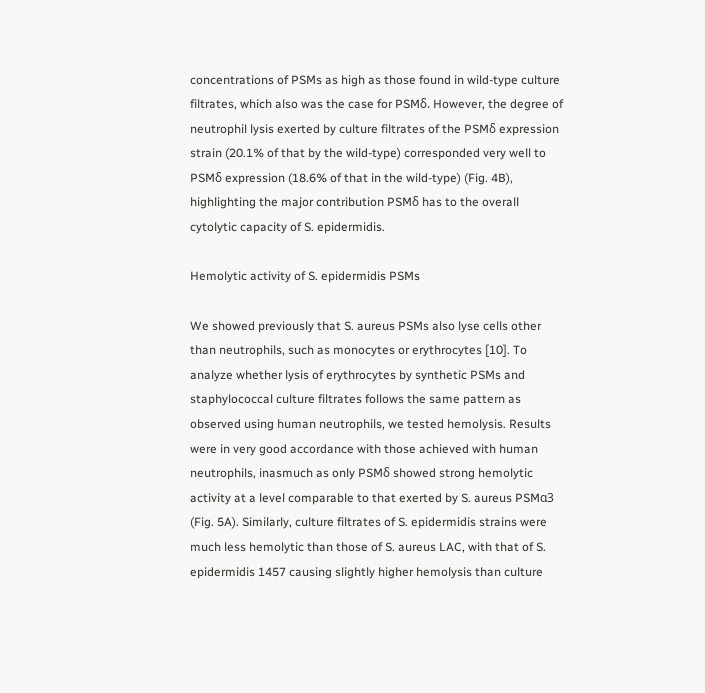concentrations of PSMs as high as those found in wild-type culture filtrates, which also was the case for PSMδ. However, the degree of neutrophil lysis exerted by culture filtrates of the PSMδ expression strain (20.1% of that by the wild-type) corresponded very well to PSMδ expression (18.6% of that in the wild-type) (Fig. 4B), highlighting the major contribution PSMδ has to the overall cytolytic capacity of S. epidermidis.

Hemolytic activity of S. epidermidis PSMs

We showed previously that S. aureus PSMs also lyse cells other than neutrophils, such as monocytes or erythrocytes [10]. To analyze whether lysis of erythrocytes by synthetic PSMs and staphylococcal culture filtrates follows the same pattern as observed using human neutrophils, we tested hemolysis. Results were in very good accordance with those achieved with human neutrophils, inasmuch as only PSMδ showed strong hemolytic activity at a level comparable to that exerted by S. aureus PSMα3 (Fig. 5A). Similarly, culture filtrates of S. epidermidis strains were much less hemolytic than those of S. aureus LAC, with that of S. epidermidis 1457 causing slightly higher hemolysis than culture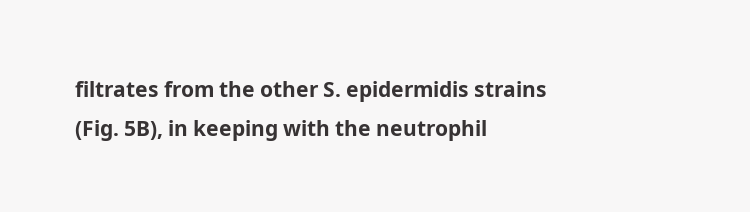filtrates from the other S. epidermidis strains (Fig. 5B), in keeping with the neutrophil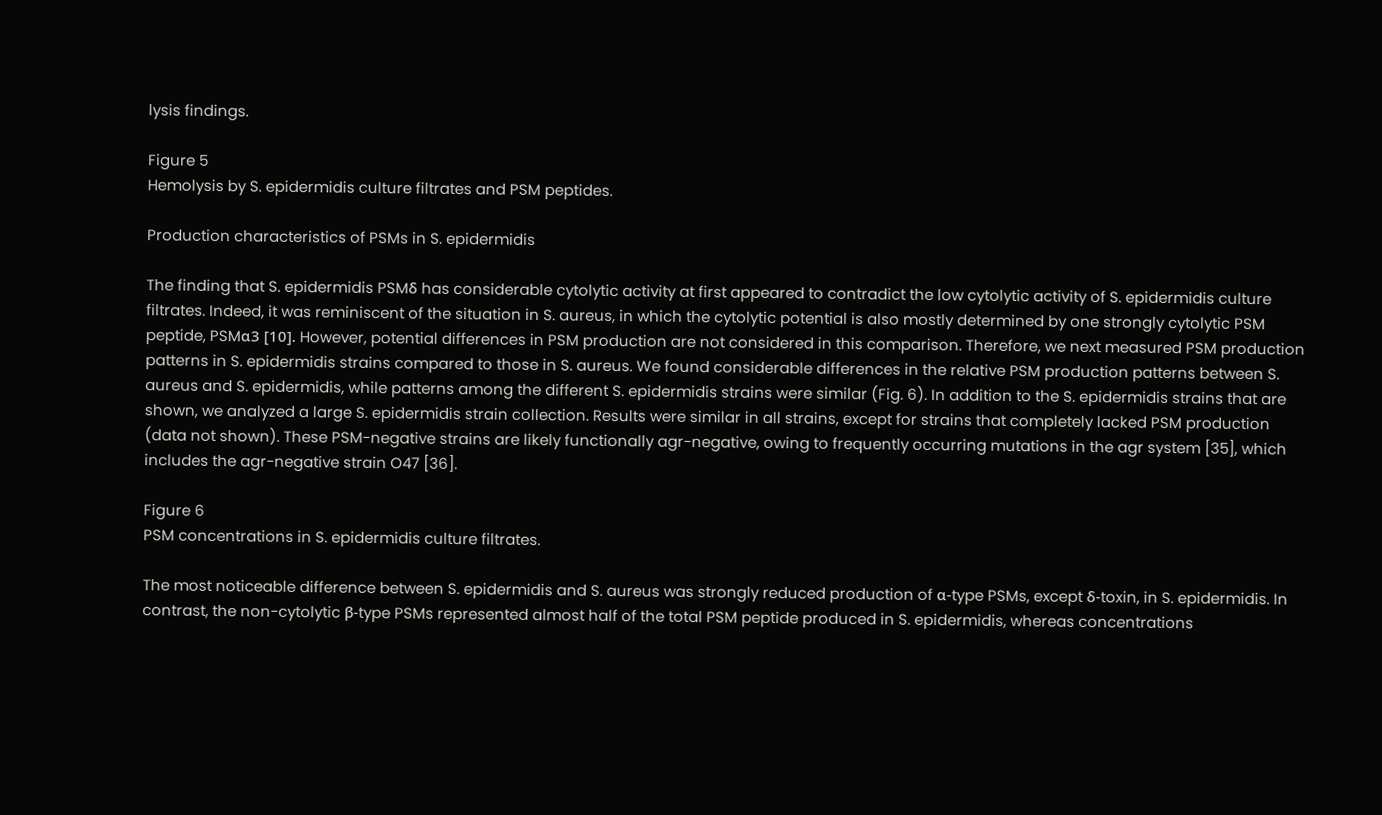lysis findings.

Figure 5
Hemolysis by S. epidermidis culture filtrates and PSM peptides.

Production characteristics of PSMs in S. epidermidis

The finding that S. epidermidis PSMδ has considerable cytolytic activity at first appeared to contradict the low cytolytic activity of S. epidermidis culture filtrates. Indeed, it was reminiscent of the situation in S. aureus, in which the cytolytic potential is also mostly determined by one strongly cytolytic PSM peptide, PSMα3 [10]. However, potential differences in PSM production are not considered in this comparison. Therefore, we next measured PSM production patterns in S. epidermidis strains compared to those in S. aureus. We found considerable differences in the relative PSM production patterns between S. aureus and S. epidermidis, while patterns among the different S. epidermidis strains were similar (Fig. 6). In addition to the S. epidermidis strains that are shown, we analyzed a large S. epidermidis strain collection. Results were similar in all strains, except for strains that completely lacked PSM production (data not shown). These PSM-negative strains are likely functionally agr-negative, owing to frequently occurring mutations in the agr system [35], which includes the agr-negative strain O47 [36].

Figure 6
PSM concentrations in S. epidermidis culture filtrates.

The most noticeable difference between S. epidermidis and S. aureus was strongly reduced production of α-type PSMs, except δ-toxin, in S. epidermidis. In contrast, the non-cytolytic β-type PSMs represented almost half of the total PSM peptide produced in S. epidermidis, whereas concentrations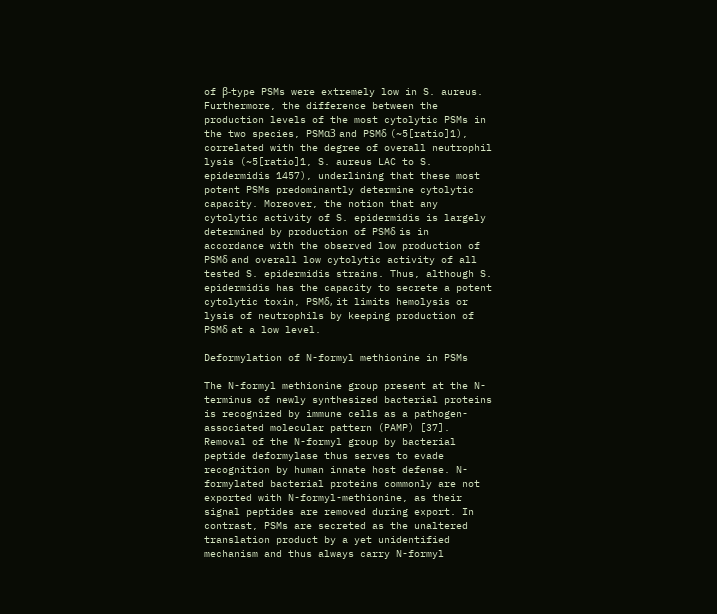of β-type PSMs were extremely low in S. aureus. Furthermore, the difference between the production levels of the most cytolytic PSMs in the two species, PSMα3 and PSMδ (~5[ratio]1), correlated with the degree of overall neutrophil lysis (~5[ratio]1, S. aureus LAC to S. epidermidis 1457), underlining that these most potent PSMs predominantly determine cytolytic capacity. Moreover, the notion that any cytolytic activity of S. epidermidis is largely determined by production of PSMδ is in accordance with the observed low production of PSMδ and overall low cytolytic activity of all tested S. epidermidis strains. Thus, although S. epidermidis has the capacity to secrete a potent cytolytic toxin, PSMδ, it limits hemolysis or lysis of neutrophils by keeping production of PSMδ at a low level.

Deformylation of N-formyl methionine in PSMs

The N-formyl methionine group present at the N-terminus of newly synthesized bacterial proteins is recognized by immune cells as a pathogen-associated molecular pattern (PAMP) [37]. Removal of the N-formyl group by bacterial peptide deformylase thus serves to evade recognition by human innate host defense. N-formylated bacterial proteins commonly are not exported with N-formyl-methionine, as their signal peptides are removed during export. In contrast, PSMs are secreted as the unaltered translation product by a yet unidentified mechanism and thus always carry N-formyl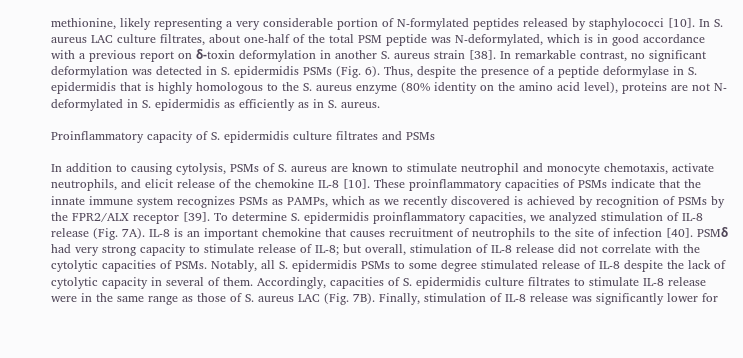methionine, likely representing a very considerable portion of N-formylated peptides released by staphylococci [10]. In S. aureus LAC culture filtrates, about one-half of the total PSM peptide was N-deformylated, which is in good accordance with a previous report on δ-toxin deformylation in another S. aureus strain [38]. In remarkable contrast, no significant deformylation was detected in S. epidermidis PSMs (Fig. 6). Thus, despite the presence of a peptide deformylase in S. epidermidis that is highly homologous to the S. aureus enzyme (80% identity on the amino acid level), proteins are not N-deformylated in S. epidermidis as efficiently as in S. aureus.

Proinflammatory capacity of S. epidermidis culture filtrates and PSMs

In addition to causing cytolysis, PSMs of S. aureus are known to stimulate neutrophil and monocyte chemotaxis, activate neutrophils, and elicit release of the chemokine IL-8 [10]. These proinflammatory capacities of PSMs indicate that the innate immune system recognizes PSMs as PAMPs, which as we recently discovered is achieved by recognition of PSMs by the FPR2/ALX receptor [39]. To determine S. epidermidis proinflammatory capacities, we analyzed stimulation of IL-8 release (Fig. 7A). IL-8 is an important chemokine that causes recruitment of neutrophils to the site of infection [40]. PSMδ had very strong capacity to stimulate release of IL-8; but overall, stimulation of IL-8 release did not correlate with the cytolytic capacities of PSMs. Notably, all S. epidermidis PSMs to some degree stimulated release of IL-8 despite the lack of cytolytic capacity in several of them. Accordingly, capacities of S. epidermidis culture filtrates to stimulate IL-8 release were in the same range as those of S. aureus LAC (Fig. 7B). Finally, stimulation of IL-8 release was significantly lower for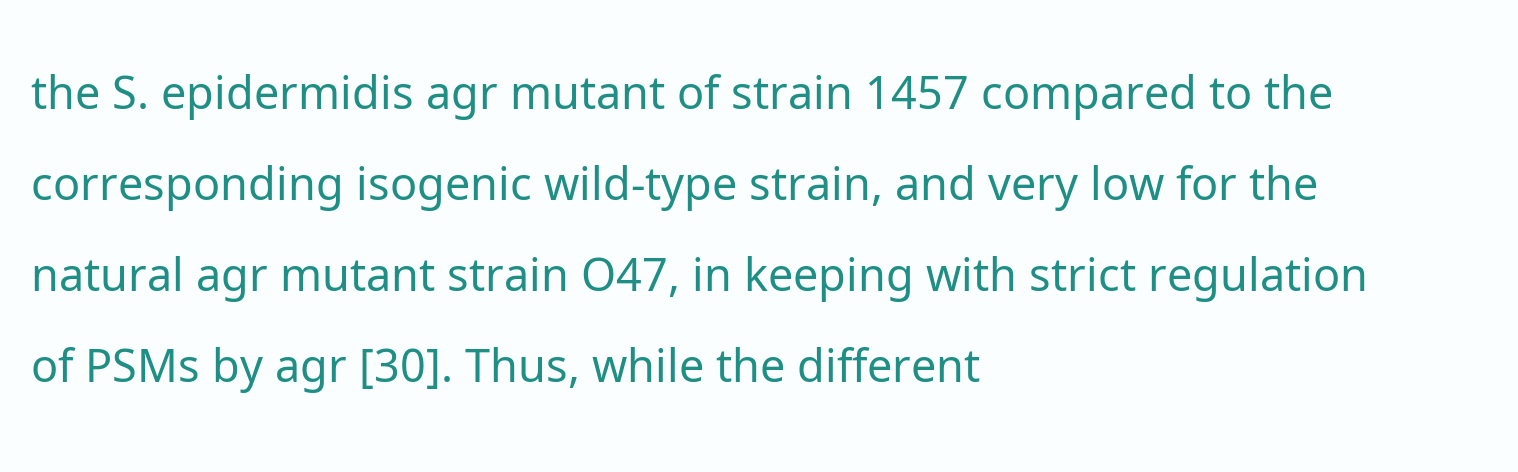the S. epidermidis agr mutant of strain 1457 compared to the corresponding isogenic wild-type strain, and very low for the natural agr mutant strain O47, in keeping with strict regulation of PSMs by agr [30]. Thus, while the different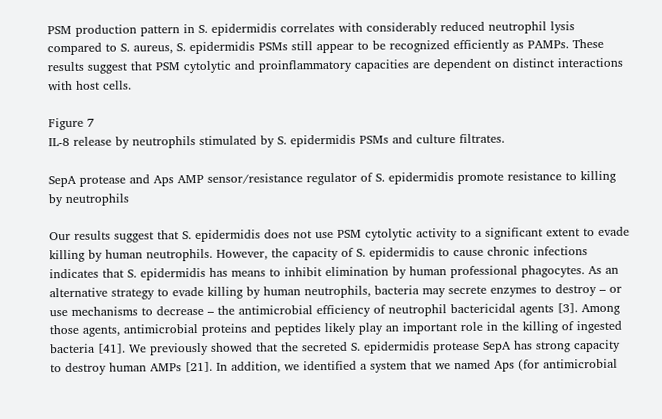PSM production pattern in S. epidermidis correlates with considerably reduced neutrophil lysis compared to S. aureus, S. epidermidis PSMs still appear to be recognized efficiently as PAMPs. These results suggest that PSM cytolytic and proinflammatory capacities are dependent on distinct interactions with host cells.

Figure 7
IL-8 release by neutrophils stimulated by S. epidermidis PSMs and culture filtrates.

SepA protease and Aps AMP sensor/resistance regulator of S. epidermidis promote resistance to killing by neutrophils

Our results suggest that S. epidermidis does not use PSM cytolytic activity to a significant extent to evade killing by human neutrophils. However, the capacity of S. epidermidis to cause chronic infections indicates that S. epidermidis has means to inhibit elimination by human professional phagocytes. As an alternative strategy to evade killing by human neutrophils, bacteria may secrete enzymes to destroy – or use mechanisms to decrease – the antimicrobial efficiency of neutrophil bactericidal agents [3]. Among those agents, antimicrobial proteins and peptides likely play an important role in the killing of ingested bacteria [41]. We previously showed that the secreted S. epidermidis protease SepA has strong capacity to destroy human AMPs [21]. In addition, we identified a system that we named Aps (for antimicrobial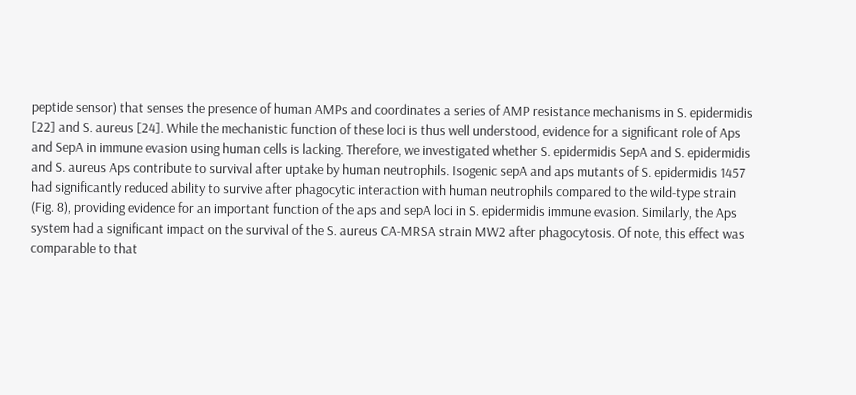peptide sensor) that senses the presence of human AMPs and coordinates a series of AMP resistance mechanisms in S. epidermidis [22] and S. aureus [24]. While the mechanistic function of these loci is thus well understood, evidence for a significant role of Aps and SepA in immune evasion using human cells is lacking. Therefore, we investigated whether S. epidermidis SepA and S. epidermidis and S. aureus Aps contribute to survival after uptake by human neutrophils. Isogenic sepA and aps mutants of S. epidermidis 1457 had significantly reduced ability to survive after phagocytic interaction with human neutrophils compared to the wild-type strain (Fig. 8), providing evidence for an important function of the aps and sepA loci in S. epidermidis immune evasion. Similarly, the Aps system had a significant impact on the survival of the S. aureus CA-MRSA strain MW2 after phagocytosis. Of note, this effect was comparable to that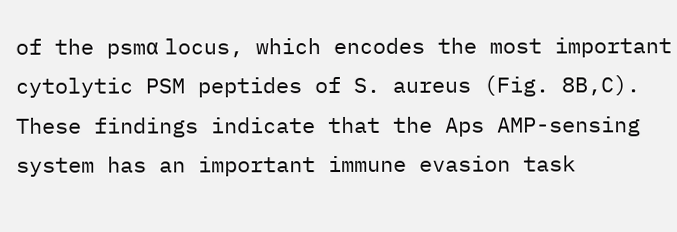of the psmα locus, which encodes the most important cytolytic PSM peptides of S. aureus (Fig. 8B,C). These findings indicate that the Aps AMP-sensing system has an important immune evasion task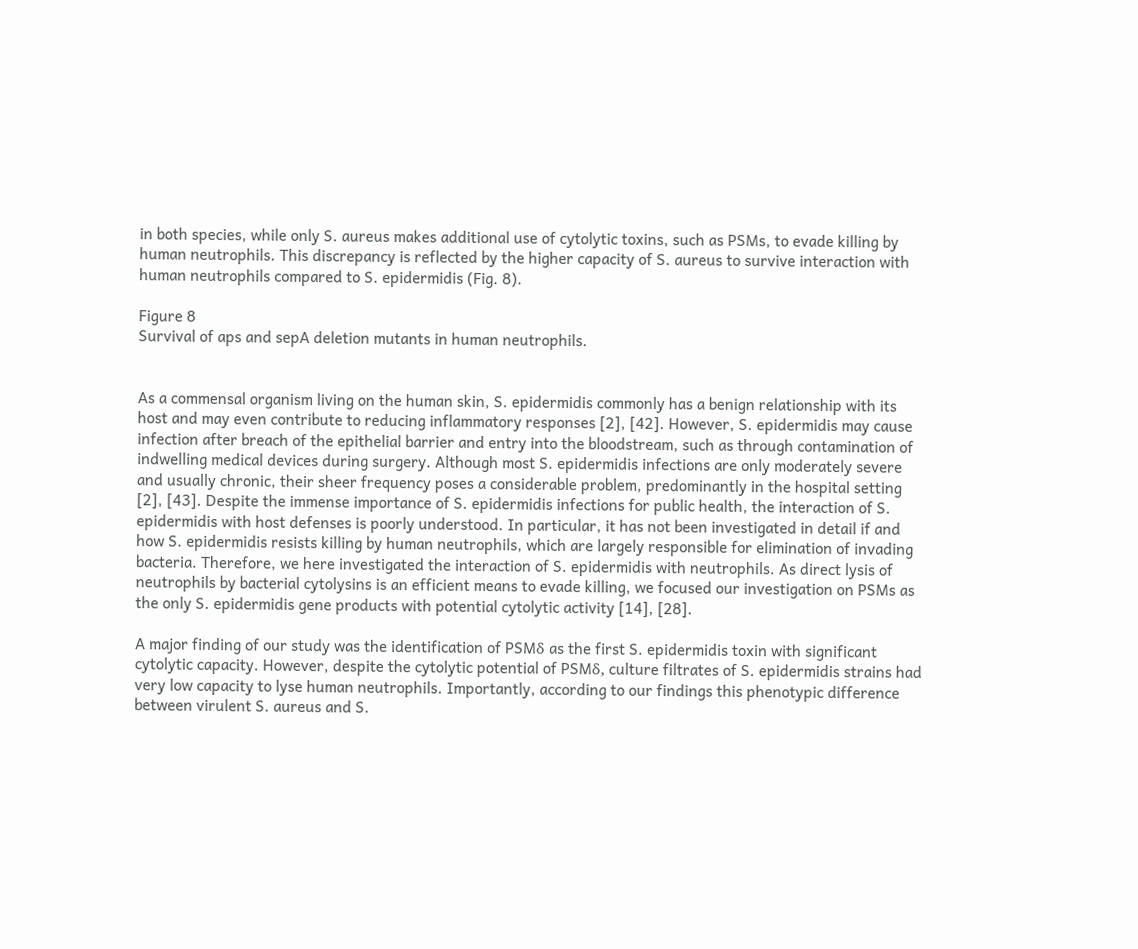in both species, while only S. aureus makes additional use of cytolytic toxins, such as PSMs, to evade killing by human neutrophils. This discrepancy is reflected by the higher capacity of S. aureus to survive interaction with human neutrophils compared to S. epidermidis (Fig. 8).

Figure 8
Survival of aps and sepA deletion mutants in human neutrophils.


As a commensal organism living on the human skin, S. epidermidis commonly has a benign relationship with its host and may even contribute to reducing inflammatory responses [2], [42]. However, S. epidermidis may cause infection after breach of the epithelial barrier and entry into the bloodstream, such as through contamination of indwelling medical devices during surgery. Although most S. epidermidis infections are only moderately severe and usually chronic, their sheer frequency poses a considerable problem, predominantly in the hospital setting [2], [43]. Despite the immense importance of S. epidermidis infections for public health, the interaction of S. epidermidis with host defenses is poorly understood. In particular, it has not been investigated in detail if and how S. epidermidis resists killing by human neutrophils, which are largely responsible for elimination of invading bacteria. Therefore, we here investigated the interaction of S. epidermidis with neutrophils. As direct lysis of neutrophils by bacterial cytolysins is an efficient means to evade killing, we focused our investigation on PSMs as the only S. epidermidis gene products with potential cytolytic activity [14], [28].

A major finding of our study was the identification of PSMδ as the first S. epidermidis toxin with significant cytolytic capacity. However, despite the cytolytic potential of PSMδ, culture filtrates of S. epidermidis strains had very low capacity to lyse human neutrophils. Importantly, according to our findings this phenotypic difference between virulent S. aureus and S.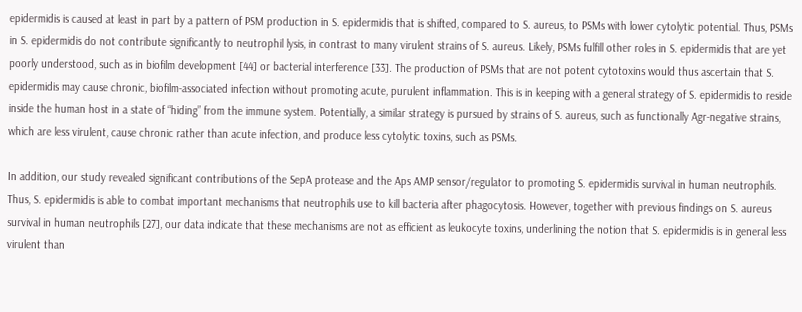epidermidis is caused at least in part by a pattern of PSM production in S. epidermidis that is shifted, compared to S. aureus, to PSMs with lower cytolytic potential. Thus, PSMs in S. epidermidis do not contribute significantly to neutrophil lysis, in contrast to many virulent strains of S. aureus. Likely, PSMs fulfill other roles in S. epidermidis that are yet poorly understood, such as in biofilm development [44] or bacterial interference [33]. The production of PSMs that are not potent cytotoxins would thus ascertain that S. epidermidis may cause chronic, biofilm-associated infection without promoting acute, purulent inflammation. This is in keeping with a general strategy of S. epidermidis to reside inside the human host in a state of “hiding” from the immune system. Potentially, a similar strategy is pursued by strains of S. aureus, such as functionally Agr-negative strains, which are less virulent, cause chronic rather than acute infection, and produce less cytolytic toxins, such as PSMs.

In addition, our study revealed significant contributions of the SepA protease and the Aps AMP sensor/regulator to promoting S. epidermidis survival in human neutrophils. Thus, S. epidermidis is able to combat important mechanisms that neutrophils use to kill bacteria after phagocytosis. However, together with previous findings on S. aureus survival in human neutrophils [27], our data indicate that these mechanisms are not as efficient as leukocyte toxins, underlining the notion that S. epidermidis is in general less virulent than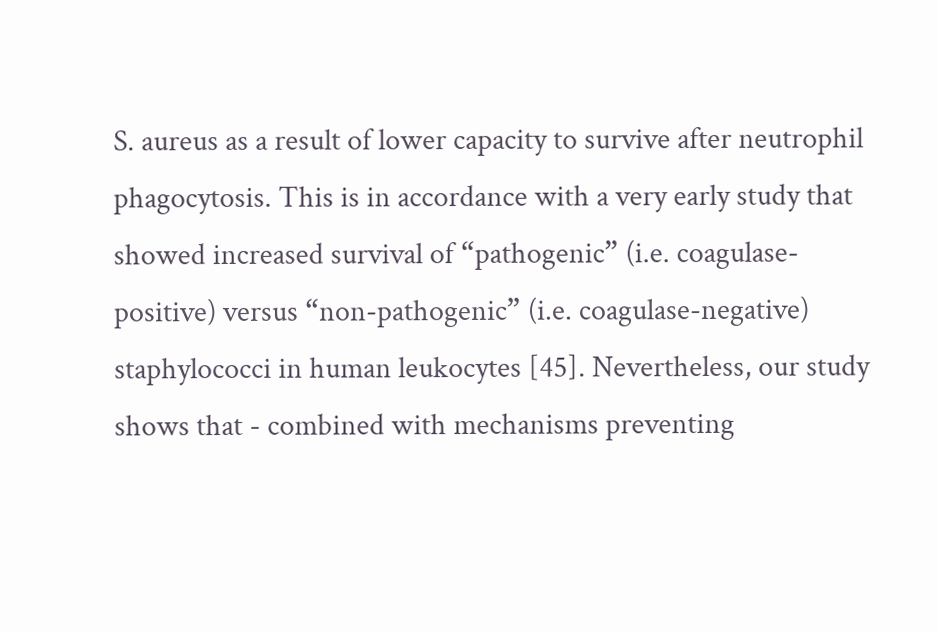S. aureus as a result of lower capacity to survive after neutrophil phagocytosis. This is in accordance with a very early study that showed increased survival of “pathogenic” (i.e. coagulase-positive) versus “non-pathogenic” (i.e. coagulase-negative) staphylococci in human leukocytes [45]. Nevertheless, our study shows that - combined with mechanisms preventing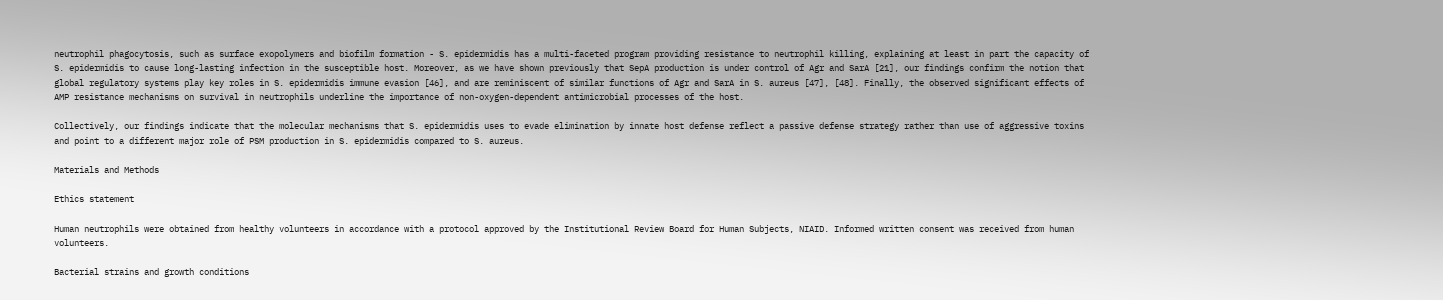neutrophil phagocytosis, such as surface exopolymers and biofilm formation - S. epidermidis has a multi-faceted program providing resistance to neutrophil killing, explaining at least in part the capacity of S. epidermidis to cause long-lasting infection in the susceptible host. Moreover, as we have shown previously that SepA production is under control of Agr and SarA [21], our findings confirm the notion that global regulatory systems play key roles in S. epidermidis immune evasion [46], and are reminiscent of similar functions of Agr and SarA in S. aureus [47], [48]. Finally, the observed significant effects of AMP resistance mechanisms on survival in neutrophils underline the importance of non-oxygen-dependent antimicrobial processes of the host.

Collectively, our findings indicate that the molecular mechanisms that S. epidermidis uses to evade elimination by innate host defense reflect a passive defense strategy rather than use of aggressive toxins and point to a different major role of PSM production in S. epidermidis compared to S. aureus.

Materials and Methods

Ethics statement

Human neutrophils were obtained from healthy volunteers in accordance with a protocol approved by the Institutional Review Board for Human Subjects, NIAID. Informed written consent was received from human volunteers.

Bacterial strains and growth conditions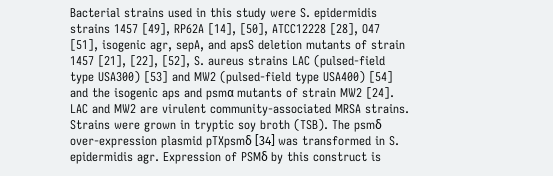Bacterial strains used in this study were S. epidermidis strains 1457 [49], RP62A [14], [50], ATCC12228 [28], O47 [51], isogenic agr, sepA, and apsS deletion mutants of strain 1457 [21], [22], [52], S. aureus strains LAC (pulsed-field type USA300) [53] and MW2 (pulsed-field type USA400) [54] and the isogenic aps and psmα mutants of strain MW2 [24]. LAC and MW2 are virulent community-associated MRSA strains. Strains were grown in tryptic soy broth (TSB). The psmδ over-expression plasmid pTXpsmδ [34] was transformed in S. epidermidis agr. Expression of PSMδ by this construct is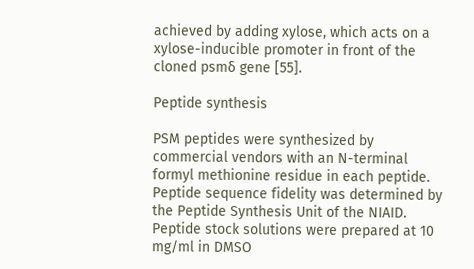achieved by adding xylose, which acts on a xylose-inducible promoter in front of the cloned psmδ gene [55].

Peptide synthesis

PSM peptides were synthesized by commercial vendors with an N-terminal formyl methionine residue in each peptide. Peptide sequence fidelity was determined by the Peptide Synthesis Unit of the NIAID. Peptide stock solutions were prepared at 10 mg/ml in DMSO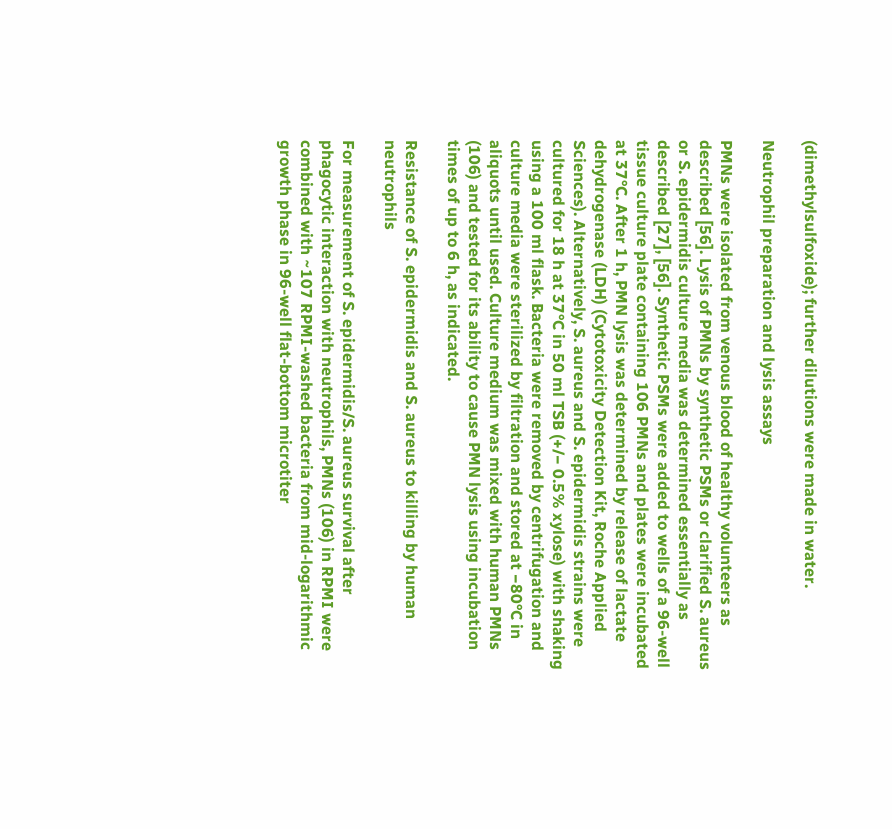(dimethylsulfoxide); further dilutions were made in water.

Neutrophil preparation and lysis assays

PMNs were isolated from venous blood of healthy volunteers as described [56]. Lysis of PMNs by synthetic PSMs or clarified S. aureus or S. epidermidis culture media was determined essentially as described [27], [56]. Synthetic PSMs were added to wells of a 96-well tissue culture plate containing 106 PMNs and plates were incubated at 37°C. After 1 h, PMN lysis was determined by release of lactate dehydrogenase (LDH) (Cytotoxicity Detection Kit, Roche Applied Sciences). Alternatively, S. aureus and S. epidermidis strains were cultured for 18 h at 37°C in 50 ml TSB (+/− 0.5% xylose) with shaking using a 100 ml flask. Bacteria were removed by centrifugation and culture media were sterilized by filtration and stored at −80°C in aliquots until used. Culture medium was mixed with human PMNs (106) and tested for its ability to cause PMN lysis using incubation times of up to 6 h, as indicated.

Resistance of S. epidermidis and S. aureus to killing by human neutrophils

For measurement of S. epidermidis/S. aureus survival after phagocytic interaction with neutrophils, PMNs (106) in RPMI were combined with ~107 RPMI-washed bacteria from mid-logarithmic growth phase in 96-well flat-bottom microtiter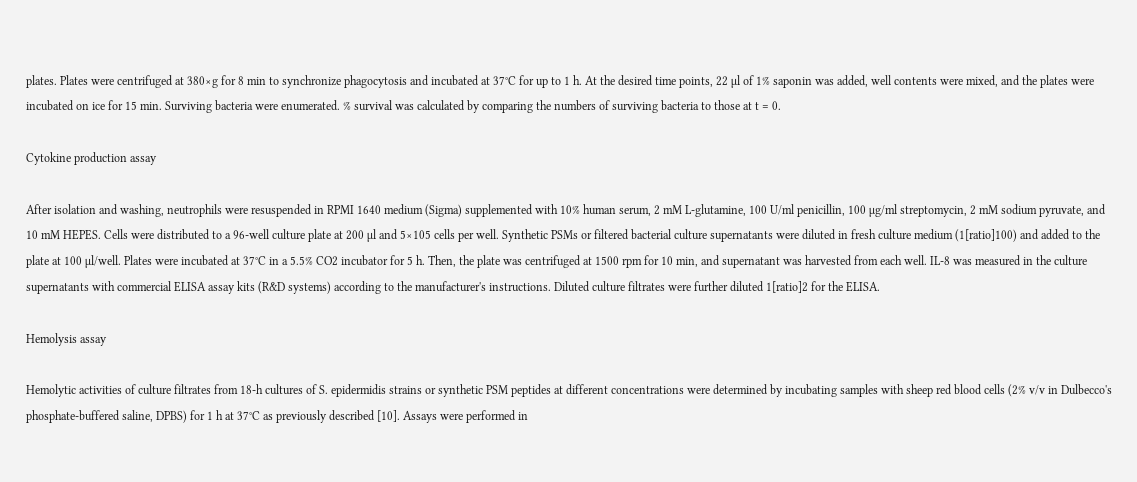plates. Plates were centrifuged at 380×g for 8 min to synchronize phagocytosis and incubated at 37°C for up to 1 h. At the desired time points, 22 µl of 1% saponin was added, well contents were mixed, and the plates were incubated on ice for 15 min. Surviving bacteria were enumerated. % survival was calculated by comparing the numbers of surviving bacteria to those at t = 0.

Cytokine production assay

After isolation and washing, neutrophils were resuspended in RPMI 1640 medium (Sigma) supplemented with 10% human serum, 2 mM L-glutamine, 100 U/ml penicillin, 100 µg/ml streptomycin, 2 mM sodium pyruvate, and 10 mM HEPES. Cells were distributed to a 96-well culture plate at 200 µl and 5×105 cells per well. Synthetic PSMs or filtered bacterial culture supernatants were diluted in fresh culture medium (1[ratio]100) and added to the plate at 100 µl/well. Plates were incubated at 37°C in a 5.5% CO2 incubator for 5 h. Then, the plate was centrifuged at 1500 rpm for 10 min, and supernatant was harvested from each well. IL-8 was measured in the culture supernatants with commercial ELISA assay kits (R&D systems) according to the manufacturer's instructions. Diluted culture filtrates were further diluted 1[ratio]2 for the ELISA.

Hemolysis assay

Hemolytic activities of culture filtrates from 18-h cultures of S. epidermidis strains or synthetic PSM peptides at different concentrations were determined by incubating samples with sheep red blood cells (2% v/v in Dulbecco's phosphate-buffered saline, DPBS) for 1 h at 37°C as previously described [10]. Assays were performed in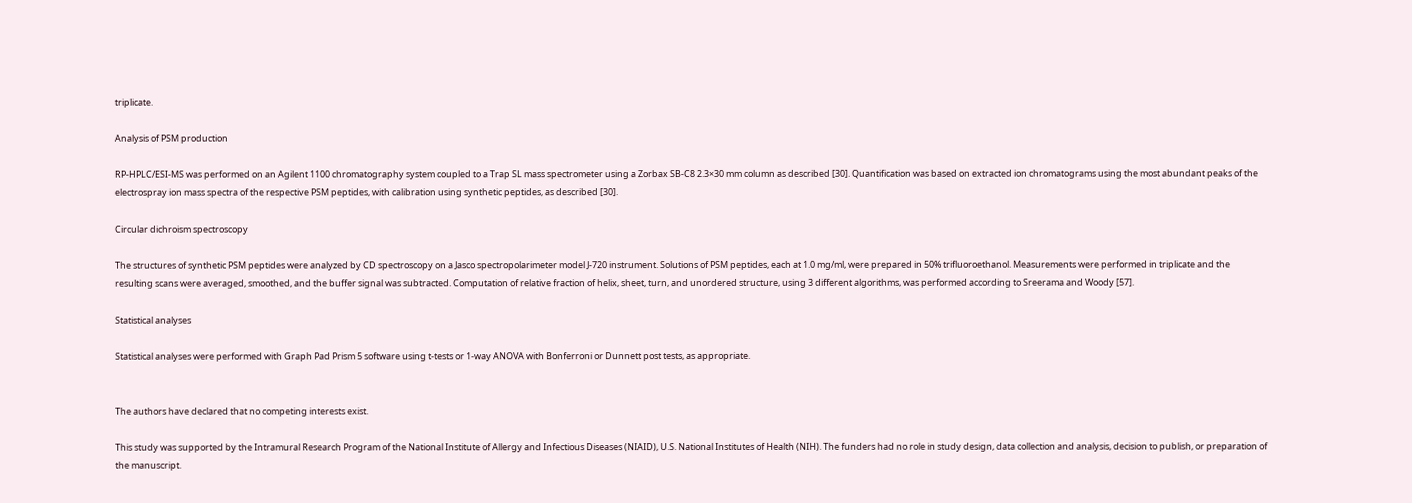triplicate.

Analysis of PSM production

RP-HPLC/ESI-MS was performed on an Agilent 1100 chromatography system coupled to a Trap SL mass spectrometer using a Zorbax SB-C8 2.3×30 mm column as described [30]. Quantification was based on extracted ion chromatograms using the most abundant peaks of the electrospray ion mass spectra of the respective PSM peptides, with calibration using synthetic peptides, as described [30].

Circular dichroism spectroscopy

The structures of synthetic PSM peptides were analyzed by CD spectroscopy on a Jasco spectropolarimeter model J-720 instrument. Solutions of PSM peptides, each at 1.0 mg/ml, were prepared in 50% trifluoroethanol. Measurements were performed in triplicate and the resulting scans were averaged, smoothed, and the buffer signal was subtracted. Computation of relative fraction of helix, sheet, turn, and unordered structure, using 3 different algorithms, was performed according to Sreerama and Woody [57].

Statistical analyses

Statistical analyses were performed with Graph Pad Prism 5 software using t-tests or 1-way ANOVA with Bonferroni or Dunnett post tests, as appropriate.


The authors have declared that no competing interests exist.

This study was supported by the Intramural Research Program of the National Institute of Allergy and Infectious Diseases (NIAID), U.S. National Institutes of Health (NIH). The funders had no role in study design, data collection and analysis, decision to publish, or preparation of the manuscript.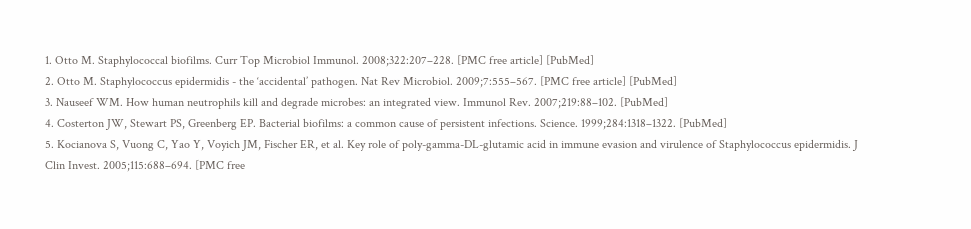1. Otto M. Staphylococcal biofilms. Curr Top Microbiol Immunol. 2008;322:207–228. [PMC free article] [PubMed]
2. Otto M. Staphylococcus epidermidis - the ‘accidental’ pathogen. Nat Rev Microbiol. 2009;7:555–567. [PMC free article] [PubMed]
3. Nauseef WM. How human neutrophils kill and degrade microbes: an integrated view. Immunol Rev. 2007;219:88–102. [PubMed]
4. Costerton JW, Stewart PS, Greenberg EP. Bacterial biofilms: a common cause of persistent infections. Science. 1999;284:1318–1322. [PubMed]
5. Kocianova S, Vuong C, Yao Y, Voyich JM, Fischer ER, et al. Key role of poly-gamma-DL-glutamic acid in immune evasion and virulence of Staphylococcus epidermidis. J Clin Invest. 2005;115:688–694. [PMC free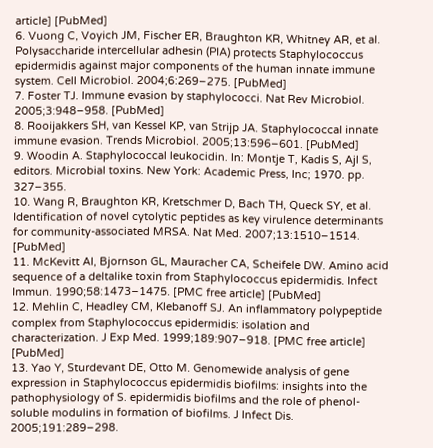article] [PubMed]
6. Vuong C, Voyich JM, Fischer ER, Braughton KR, Whitney AR, et al. Polysaccharide intercellular adhesin (PIA) protects Staphylococcus epidermidis against major components of the human innate immune system. Cell Microbiol. 2004;6:269–275. [PubMed]
7. Foster TJ. Immune evasion by staphylococci. Nat Rev Microbiol. 2005;3:948–958. [PubMed]
8. Rooijakkers SH, van Kessel KP, van Strijp JA. Staphylococcal innate immune evasion. Trends Microbiol. 2005;13:596–601. [PubMed]
9. Woodin A. Staphylococcal leukocidin. In: Montje T, Kadis S, Ajl S, editors. Microbial toxins. New York: Academic Press, Inc; 1970. pp. 327–355.
10. Wang R, Braughton KR, Kretschmer D, Bach TH, Queck SY, et al. Identification of novel cytolytic peptides as key virulence determinants for community-associated MRSA. Nat Med. 2007;13:1510–1514. [PubMed]
11. McKevitt AI, Bjornson GL, Mauracher CA, Scheifele DW. Amino acid sequence of a deltalike toxin from Staphylococcus epidermidis. Infect Immun. 1990;58:1473–1475. [PMC free article] [PubMed]
12. Mehlin C, Headley CM, Klebanoff SJ. An inflammatory polypeptide complex from Staphylococcus epidermidis: isolation and characterization. J Exp Med. 1999;189:907–918. [PMC free article] [PubMed]
13. Yao Y, Sturdevant DE, Otto M. Genomewide analysis of gene expression in Staphylococcus epidermidis biofilms: insights into the pathophysiology of S. epidermidis biofilms and the role of phenol-soluble modulins in formation of biofilms. J Infect Dis. 2005;191:289–298.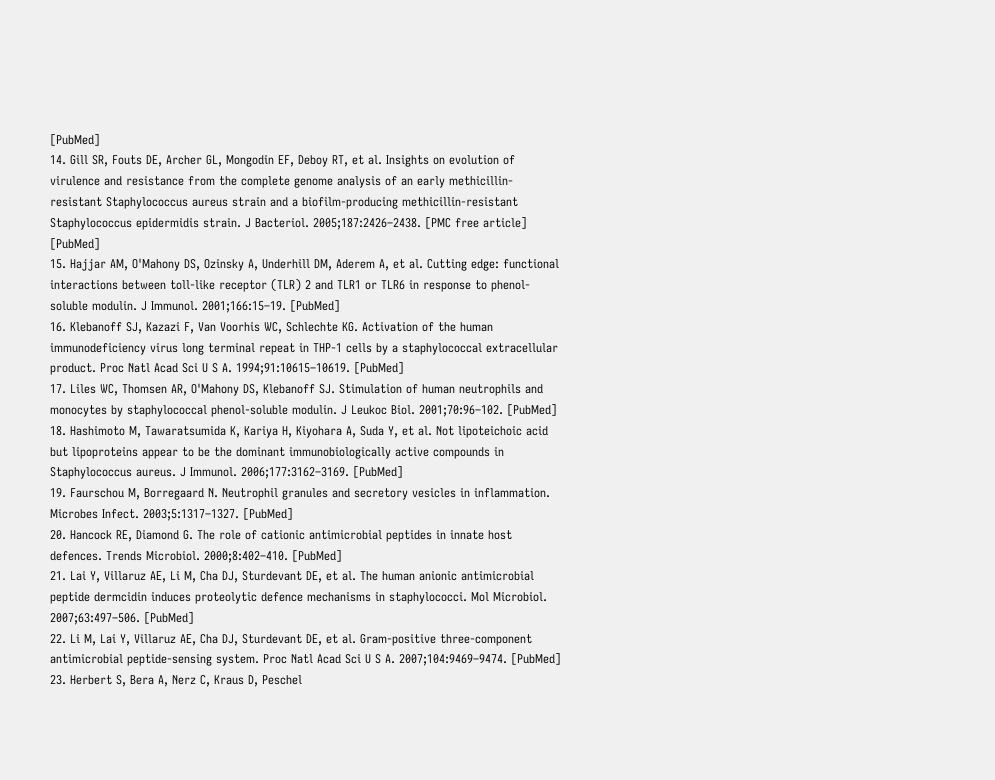[PubMed]
14. Gill SR, Fouts DE, Archer GL, Mongodin EF, Deboy RT, et al. Insights on evolution of virulence and resistance from the complete genome analysis of an early methicillin-resistant Staphylococcus aureus strain and a biofilm-producing methicillin-resistant Staphylococcus epidermidis strain. J Bacteriol. 2005;187:2426–2438. [PMC free article] [PubMed]
15. Hajjar AM, O'Mahony DS, Ozinsky A, Underhill DM, Aderem A, et al. Cutting edge: functional interactions between toll-like receptor (TLR) 2 and TLR1 or TLR6 in response to phenol-soluble modulin. J Immunol. 2001;166:15–19. [PubMed]
16. Klebanoff SJ, Kazazi F, Van Voorhis WC, Schlechte KG. Activation of the human immunodeficiency virus long terminal repeat in THP-1 cells by a staphylococcal extracellular product. Proc Natl Acad Sci U S A. 1994;91:10615–10619. [PubMed]
17. Liles WC, Thomsen AR, O'Mahony DS, Klebanoff SJ. Stimulation of human neutrophils and monocytes by staphylococcal phenol-soluble modulin. J Leukoc Biol. 2001;70:96–102. [PubMed]
18. Hashimoto M, Tawaratsumida K, Kariya H, Kiyohara A, Suda Y, et al. Not lipoteichoic acid but lipoproteins appear to be the dominant immunobiologically active compounds in Staphylococcus aureus. J Immunol. 2006;177:3162–3169. [PubMed]
19. Faurschou M, Borregaard N. Neutrophil granules and secretory vesicles in inflammation. Microbes Infect. 2003;5:1317–1327. [PubMed]
20. Hancock RE, Diamond G. The role of cationic antimicrobial peptides in innate host defences. Trends Microbiol. 2000;8:402–410. [PubMed]
21. Lai Y, Villaruz AE, Li M, Cha DJ, Sturdevant DE, et al. The human anionic antimicrobial peptide dermcidin induces proteolytic defence mechanisms in staphylococci. Mol Microbiol. 2007;63:497–506. [PubMed]
22. Li M, Lai Y, Villaruz AE, Cha DJ, Sturdevant DE, et al. Gram-positive three-component antimicrobial peptide-sensing system. Proc Natl Acad Sci U S A. 2007;104:9469–9474. [PubMed]
23. Herbert S, Bera A, Nerz C, Kraus D, Peschel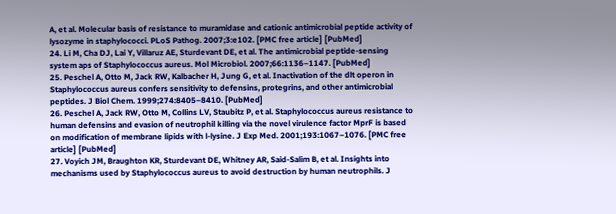A, et al. Molecular basis of resistance to muramidase and cationic antimicrobial peptide activity of lysozyme in staphylococci. PLoS Pathog. 2007;3:e102. [PMC free article] [PubMed]
24. Li M, Cha DJ, Lai Y, Villaruz AE, Sturdevant DE, et al. The antimicrobial peptide-sensing system aps of Staphylococcus aureus. Mol Microbiol. 2007;66:1136–1147. [PubMed]
25. Peschel A, Otto M, Jack RW, Kalbacher H, Jung G, et al. Inactivation of the dlt operon in Staphylococcus aureus confers sensitivity to defensins, protegrins, and other antimicrobial peptides. J Biol Chem. 1999;274:8405–8410. [PubMed]
26. Peschel A, Jack RW, Otto M, Collins LV, Staubitz P, et al. Staphylococcus aureus resistance to human defensins and evasion of neutrophil killing via the novel virulence factor MprF is based on modification of membrane lipids with l-lysine. J Exp Med. 2001;193:1067–1076. [PMC free article] [PubMed]
27. Voyich JM, Braughton KR, Sturdevant DE, Whitney AR, Said-Salim B, et al. Insights into mechanisms used by Staphylococcus aureus to avoid destruction by human neutrophils. J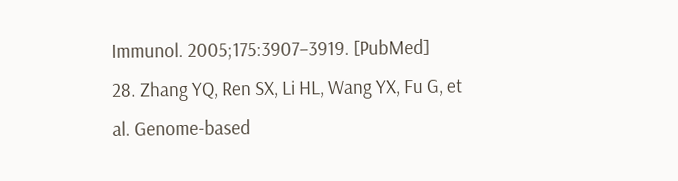Immunol. 2005;175:3907–3919. [PubMed]
28. Zhang YQ, Ren SX, Li HL, Wang YX, Fu G, et al. Genome-based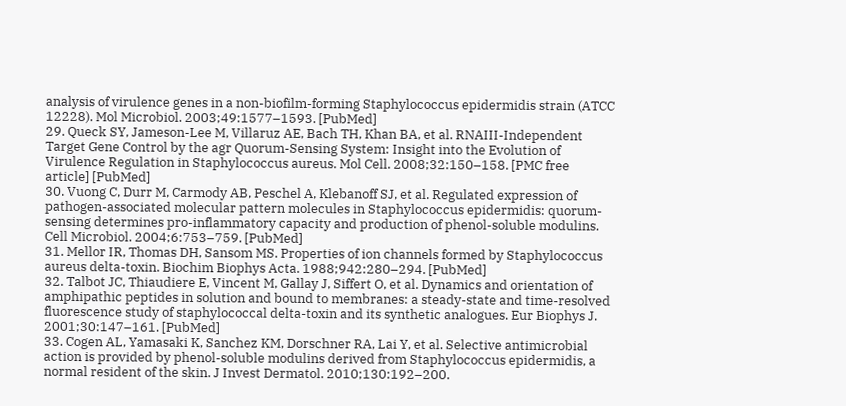analysis of virulence genes in a non-biofilm-forming Staphylococcus epidermidis strain (ATCC 12228). Mol Microbiol. 2003;49:1577–1593. [PubMed]
29. Queck SY, Jameson-Lee M, Villaruz AE, Bach TH, Khan BA, et al. RNAIII-Independent Target Gene Control by the agr Quorum-Sensing System: Insight into the Evolution of Virulence Regulation in Staphylococcus aureus. Mol Cell. 2008;32:150–158. [PMC free article] [PubMed]
30. Vuong C, Durr M, Carmody AB, Peschel A, Klebanoff SJ, et al. Regulated expression of pathogen-associated molecular pattern molecules in Staphylococcus epidermidis: quorum-sensing determines pro-inflammatory capacity and production of phenol-soluble modulins. Cell Microbiol. 2004;6:753–759. [PubMed]
31. Mellor IR, Thomas DH, Sansom MS. Properties of ion channels formed by Staphylococcus aureus delta-toxin. Biochim Biophys Acta. 1988;942:280–294. [PubMed]
32. Talbot JC, Thiaudiere E, Vincent M, Gallay J, Siffert O, et al. Dynamics and orientation of amphipathic peptides in solution and bound to membranes: a steady-state and time-resolved fluorescence study of staphylococcal delta-toxin and its synthetic analogues. Eur Biophys J. 2001;30:147–161. [PubMed]
33. Cogen AL, Yamasaki K, Sanchez KM, Dorschner RA, Lai Y, et al. Selective antimicrobial action is provided by phenol-soluble modulins derived from Staphylococcus epidermidis, a normal resident of the skin. J Invest Dermatol. 2010;130:192–200.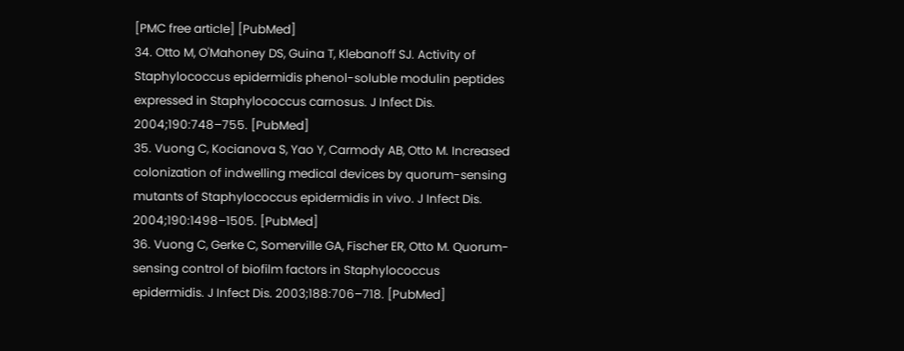[PMC free article] [PubMed]
34. Otto M, O'Mahoney DS, Guina T, Klebanoff SJ. Activity of Staphylococcus epidermidis phenol-soluble modulin peptides expressed in Staphylococcus carnosus. J Infect Dis. 2004;190:748–755. [PubMed]
35. Vuong C, Kocianova S, Yao Y, Carmody AB, Otto M. Increased colonization of indwelling medical devices by quorum-sensing mutants of Staphylococcus epidermidis in vivo. J Infect Dis. 2004;190:1498–1505. [PubMed]
36. Vuong C, Gerke C, Somerville GA, Fischer ER, Otto M. Quorum-sensing control of biofilm factors in Staphylococcus epidermidis. J Infect Dis. 2003;188:706–718. [PubMed]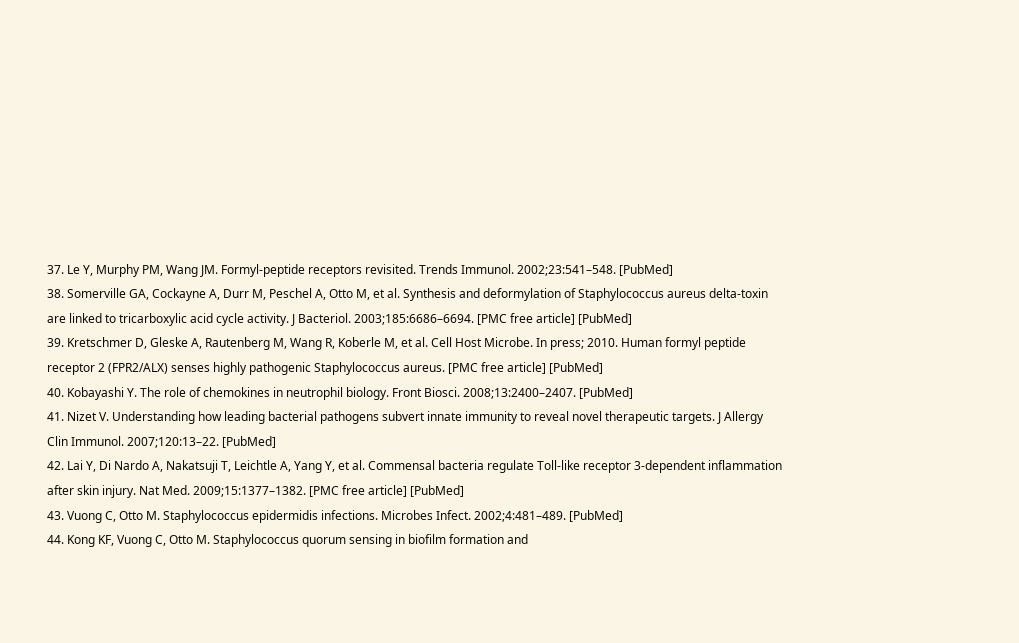37. Le Y, Murphy PM, Wang JM. Formyl-peptide receptors revisited. Trends Immunol. 2002;23:541–548. [PubMed]
38. Somerville GA, Cockayne A, Durr M, Peschel A, Otto M, et al. Synthesis and deformylation of Staphylococcus aureus delta-toxin are linked to tricarboxylic acid cycle activity. J Bacteriol. 2003;185:6686–6694. [PMC free article] [PubMed]
39. Kretschmer D, Gleske A, Rautenberg M, Wang R, Koberle M, et al. Cell Host Microbe. In press; 2010. Human formyl peptide receptor 2 (FPR2/ALX) senses highly pathogenic Staphylococcus aureus. [PMC free article] [PubMed]
40. Kobayashi Y. The role of chemokines in neutrophil biology. Front Biosci. 2008;13:2400–2407. [PubMed]
41. Nizet V. Understanding how leading bacterial pathogens subvert innate immunity to reveal novel therapeutic targets. J Allergy Clin Immunol. 2007;120:13–22. [PubMed]
42. Lai Y, Di Nardo A, Nakatsuji T, Leichtle A, Yang Y, et al. Commensal bacteria regulate Toll-like receptor 3-dependent inflammation after skin injury. Nat Med. 2009;15:1377–1382. [PMC free article] [PubMed]
43. Vuong C, Otto M. Staphylococcus epidermidis infections. Microbes Infect. 2002;4:481–489. [PubMed]
44. Kong KF, Vuong C, Otto M. Staphylococcus quorum sensing in biofilm formation and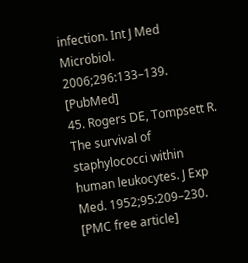infection. Int J Med Microbiol. 2006;296:133–139. [PubMed]
45. Rogers DE, Tompsett R. The survival of staphylococci within human leukocytes. J Exp Med. 1952;95:209–230. [PMC free article]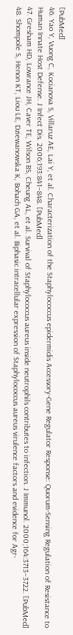[PubMed]
46. Yao Y, Vuong C, Kocianova S, Villaruz AE, Lai Y, et al. Characterization of the Staphylococcus epidermidis Accessory-Gene Regulator Response: Quorum-Sensing Regulation of Resistance to Human Innate Host Defense. J Infect Dis. 2006;193:841–848. [PubMed]
47. Gresham HD, Lowrance JH, Caver TE, Wilson BS, Cheung AL, et al. Survival of Staphylococcus aureus inside neutrophils contributes to infection. J Immunol. 2000;164:3713–3722. [PubMed]
48. Shompole S, Henon KT, Liou LE, Dziewanowska K, Bohach GA, et al. Biphasic intracellular expression of Staphylococcus aureus virulence factors and evidence for Agr-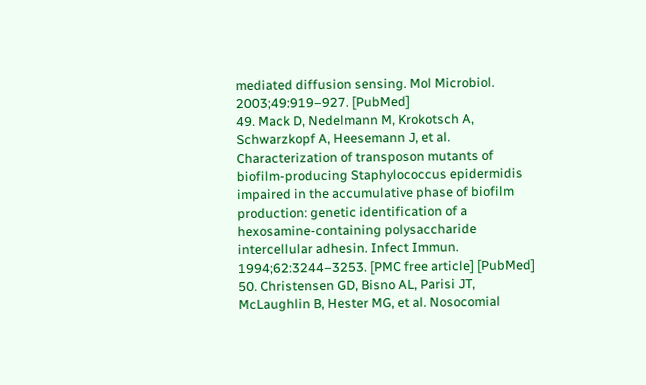mediated diffusion sensing. Mol Microbiol. 2003;49:919–927. [PubMed]
49. Mack D, Nedelmann M, Krokotsch A, Schwarzkopf A, Heesemann J, et al. Characterization of transposon mutants of biofilm-producing Staphylococcus epidermidis impaired in the accumulative phase of biofilm production: genetic identification of a hexosamine-containing polysaccharide intercellular adhesin. Infect Immun. 1994;62:3244–3253. [PMC free article] [PubMed]
50. Christensen GD, Bisno AL, Parisi JT, McLaughlin B, Hester MG, et al. Nosocomial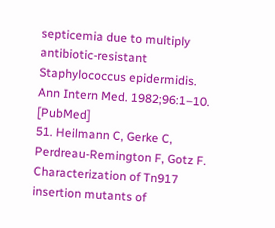septicemia due to multiply antibiotic-resistant Staphylococcus epidermidis. Ann Intern Med. 1982;96:1–10. [PubMed]
51. Heilmann C, Gerke C, Perdreau-Remington F, Gotz F. Characterization of Tn917 insertion mutants of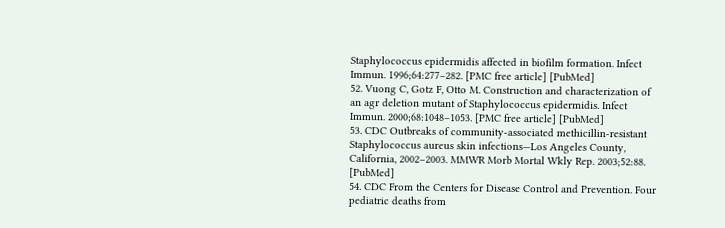Staphylococcus epidermidis affected in biofilm formation. Infect Immun. 1996;64:277–282. [PMC free article] [PubMed]
52. Vuong C, Gotz F, Otto M. Construction and characterization of an agr deletion mutant of Staphylococcus epidermidis. Infect Immun. 2000;68:1048–1053. [PMC free article] [PubMed]
53. CDC Outbreaks of community-associated methicillin-resistant Staphylococcus aureus skin infections—Los Angeles County, California, 2002–2003. MMWR Morb Mortal Wkly Rep. 2003;52:88. [PubMed]
54. CDC From the Centers for Disease Control and Prevention. Four pediatric deaths from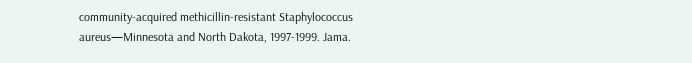community-acquired methicillin-resistant Staphylococcus aureus—Minnesota and North Dakota, 1997-1999. Jama.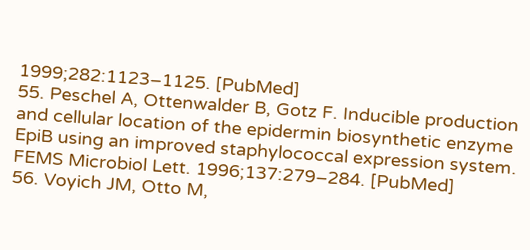1999;282:1123–1125. [PubMed]
55. Peschel A, Ottenwalder B, Gotz F. Inducible production and cellular location of the epidermin biosynthetic enzyme EpiB using an improved staphylococcal expression system. FEMS Microbiol Lett. 1996;137:279–284. [PubMed]
56. Voyich JM, Otto M,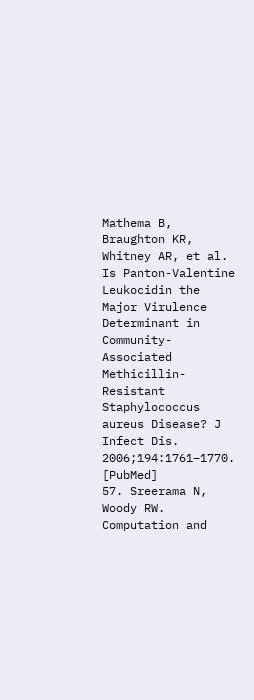Mathema B, Braughton KR, Whitney AR, et al. Is Panton-Valentine Leukocidin the Major Virulence Determinant in Community-Associated Methicillin-Resistant Staphylococcus aureus Disease? J Infect Dis. 2006;194:1761–1770. [PubMed]
57. Sreerama N, Woody RW. Computation and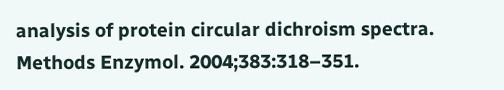analysis of protein circular dichroism spectra. Methods Enzymol. 2004;383:318–351.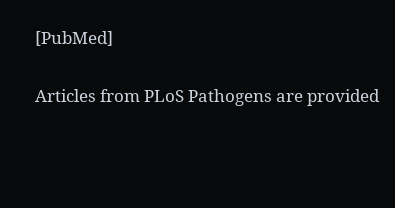[PubMed]

Articles from PLoS Pathogens are provided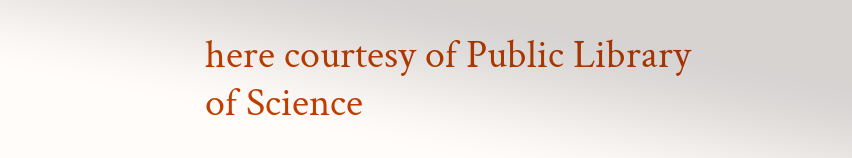here courtesy of Public Library of Science